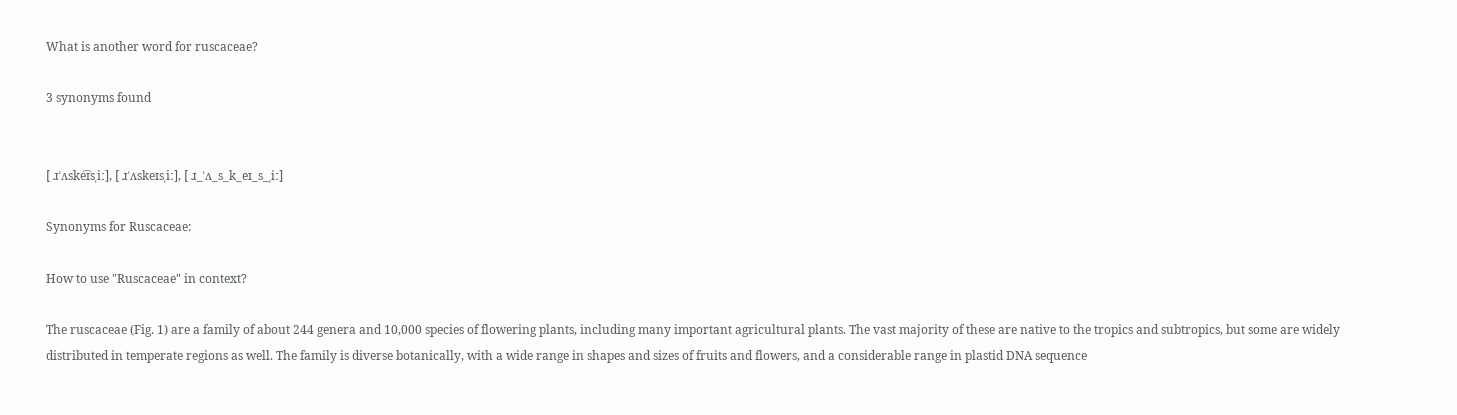What is another word for ruscaceae?

3 synonyms found


[ ɹˈʌske͡ɪsˌiː], [ ɹˈʌskeɪsˌiː], [ ɹ_ˈʌ_s_k_eɪ_s_ˌiː]

Synonyms for Ruscaceae:

How to use "Ruscaceae" in context?

The ruscaceae (Fig. 1) are a family of about 244 genera and 10,000 species of flowering plants, including many important agricultural plants. The vast majority of these are native to the tropics and subtropics, but some are widely distributed in temperate regions as well. The family is diverse botanically, with a wide range in shapes and sizes of fruits and flowers, and a considerable range in plastid DNA sequence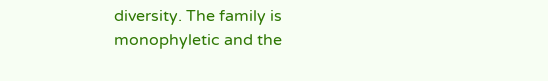diversity. The family is monophyletic and the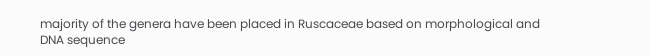majority of the genera have been placed in Ruscaceae based on morphological and DNA sequence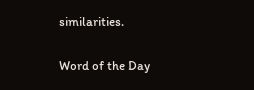similarities.

Word of the Day